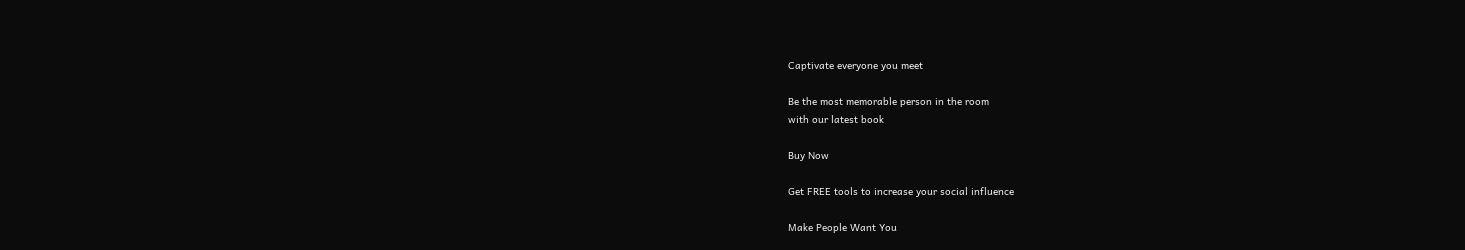Captivate everyone you meet

Be the most memorable person in the room
with our latest book

Buy Now

Get FREE tools to increase your social influence

Make People Want You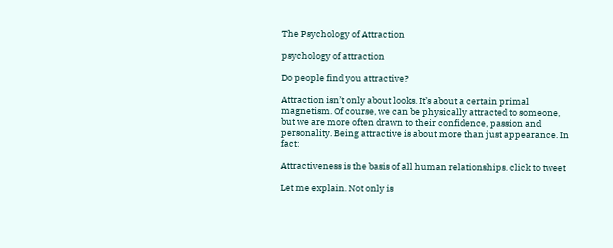The Psychology of Attraction

psychology of attraction

Do people find you attractive?

Attraction isn’t only about looks. It’s about a certain primal magnetism. Of course, we can be physically attracted to someone, but we are more often drawn to their confidence, passion and personality. Being attractive is about more than just appearance. In fact:

Attractiveness is the basis of all human relationships. click to tweet

Let me explain. Not only is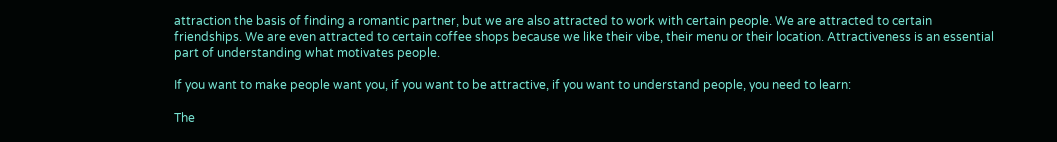attraction the basis of finding a romantic partner, but we are also attracted to work with certain people. We are attracted to certain friendships. We are even attracted to certain coffee shops because we like their vibe, their menu or their location. Attractiveness is an essential part of understanding what motivates people.

If you want to make people want you, if you want to be attractive, if you want to understand people, you need to learn:

The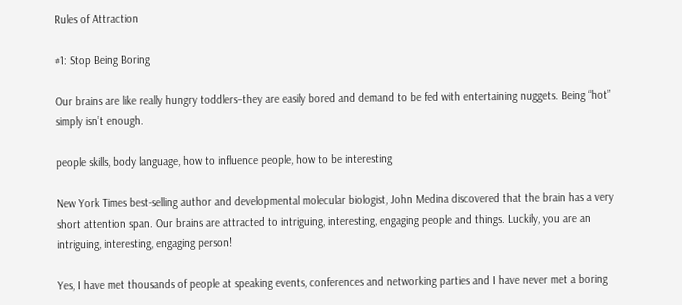Rules of Attraction

#1: Stop Being Boring

Our brains are like really hungry toddlers–they are easily bored and demand to be fed with entertaining nuggets. Being “hot” simply isn’t enough.

people skills, body language, how to influence people, how to be interesting

New York Times best-selling author and developmental molecular biologist, John Medina discovered that the brain has a very short attention span. Our brains are attracted to intriguing, interesting, engaging people and things. Luckily, you are an intriguing, interesting, engaging person!

Yes, I have met thousands of people at speaking events, conferences and networking parties and I have never met a boring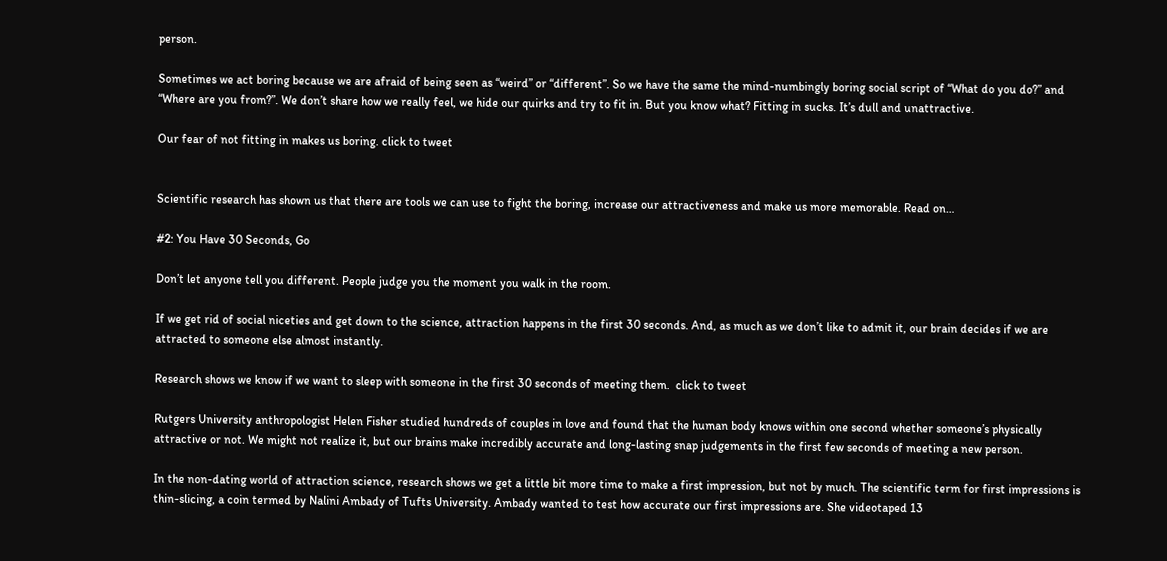person.

Sometimes we act boring because we are afraid of being seen as “weird” or “different”. So we have the same the mind-numbingly boring social script of “What do you do?” and “Where are you from?”. We don’t share how we really feel, we hide our quirks and try to fit in. But you know what? Fitting in sucks. It’s dull and unattractive.

Our fear of not fitting in makes us boring. click to tweet


Scientific research has shown us that there are tools we can use to fight the boring, increase our attractiveness and make us more memorable. Read on…

#2: You Have 30 Seconds, Go

Don’t let anyone tell you different. People judge you the moment you walk in the room.

If we get rid of social niceties and get down to the science, attraction happens in the first 30 seconds. And, as much as we don’t like to admit it, our brain decides if we are attracted to someone else almost instantly.

Research shows we know if we want to sleep with someone in the first 30 seconds of meeting them.  click to tweet

Rutgers University anthropologist Helen Fisher studied hundreds of couples in love and found that the human body knows within one second whether someone’s physically attractive or not. We might not realize it, but our brains make incredibly accurate and long-lasting snap judgements in the first few seconds of meeting a new person.

In the non-dating world of attraction science, research shows we get a little bit more time to make a first impression, but not by much. The scientific term for first impressions is thin-slicing, a coin termed by Nalini Ambady of Tufts University. Ambady wanted to test how accurate our first impressions are. She videotaped 13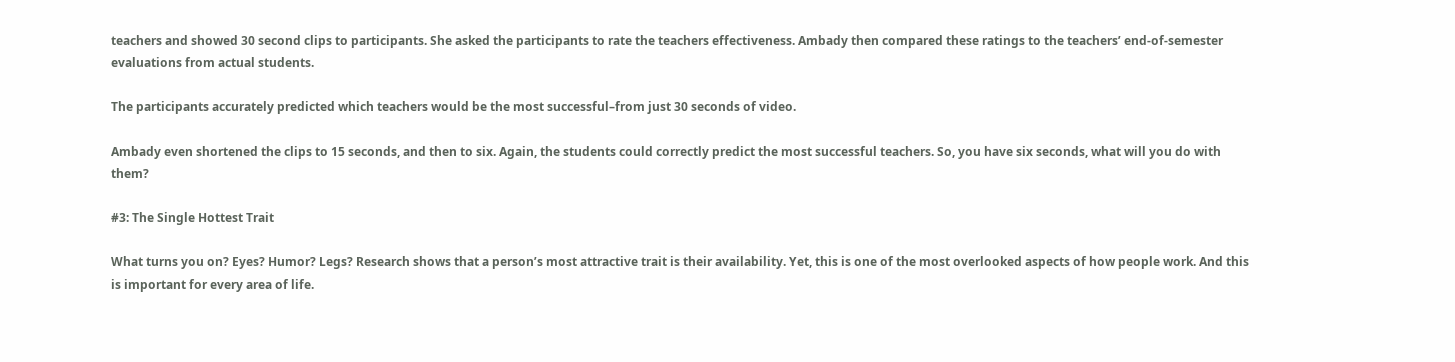teachers and showed 30 second clips to participants. She asked the participants to rate the teachers effectiveness. Ambady then compared these ratings to the teachers’ end-of-semester evaluations from actual students.

The participants accurately predicted which teachers would be the most successful–from just 30 seconds of video.

Ambady even shortened the clips to 15 seconds, and then to six. Again, the students could correctly predict the most successful teachers. So, you have six seconds, what will you do with them?

#3: The Single Hottest Trait

What turns you on? Eyes? Humor? Legs? Research shows that a person’s most attractive trait is their availability. Yet, this is one of the most overlooked aspects of how people work. And this is important for every area of life.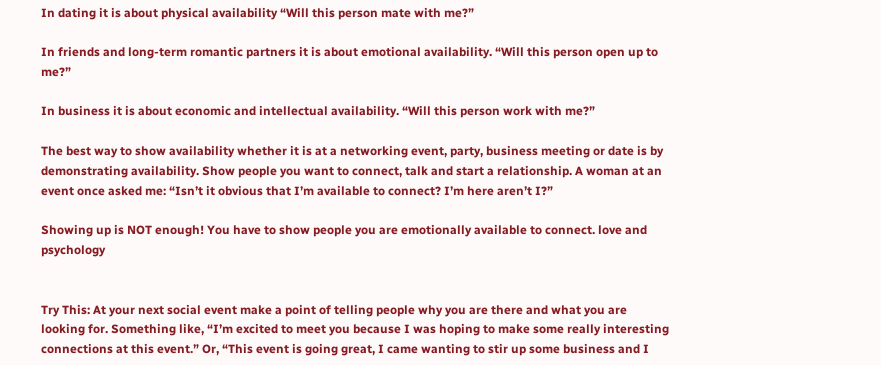In dating it is about physical availability “Will this person mate with me?”

In friends and long-term romantic partners it is about emotional availability. “Will this person open up to me?”

In business it is about economic and intellectual availability. “Will this person work with me?”

The best way to show availability whether it is at a networking event, party, business meeting or date is by demonstrating availability. Show people you want to connect, talk and start a relationship. A woman at an event once asked me: “Isn’t it obvious that I’m available to connect? I’m here aren’t I?”

Showing up is NOT enough! You have to show people you are emotionally available to connect. love and psychology


Try This: At your next social event make a point of telling people why you are there and what you are looking for. Something like, “I’m excited to meet you because I was hoping to make some really interesting connections at this event.” Or, “This event is going great, I came wanting to stir up some business and I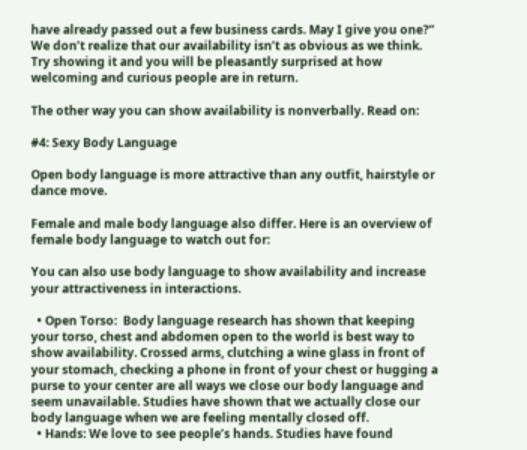have already passed out a few business cards. May I give you one?” We don’t realize that our availability isn’t as obvious as we think. Try showing it and you will be pleasantly surprised at how welcoming and curious people are in return.

The other way you can show availability is nonverbally. Read on:

#4: Sexy Body Language

Open body language is more attractive than any outfit, hairstyle or dance move.

Female and male body language also differ. Here is an overview of female body language to watch out for:

You can also use body language to show availability and increase your attractiveness in interactions.

  • Open Torso:  Body language research has shown that keeping your torso, chest and abdomen open to the world is best way to show availability. Crossed arms, clutching a wine glass in front of your stomach, checking a phone in front of your chest or hugging a purse to your center are all ways we close our body language and seem unavailable. Studies have shown that we actually close our body language when we are feeling mentally closed off.
  • Hands: We love to see people’s hands. Studies have found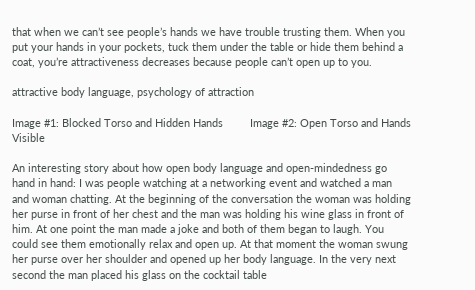that when we can’t see people’s hands we have trouble trusting them. When you put your hands in your pockets, tuck them under the table or hide them behind a coat, you’re attractiveness decreases because people can’t open up to you.

attractive body language, psychology of attraction

Image #1: Blocked Torso and Hidden Hands         Image #2: Open Torso and Hands Visible

An interesting story about how open body language and open-mindedness go hand in hand: I was people watching at a networking event and watched a man and woman chatting. At the beginning of the conversation the woman was holding her purse in front of her chest and the man was holding his wine glass in front of him. At one point the man made a joke and both of them began to laugh. You could see them emotionally relax and open up. At that moment the woman swung her purse over her shoulder and opened up her body language. In the very next second the man placed his glass on the cocktail table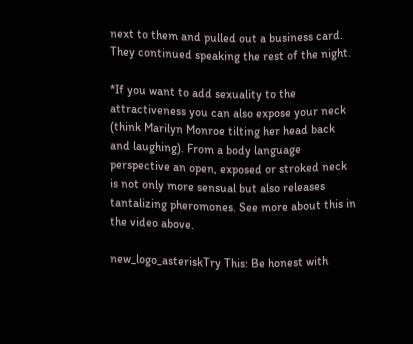next to them and pulled out a business card. They continued speaking the rest of the night.

*If you want to add sexuality to the attractiveness you can also expose your neck (think Marilyn Monroe tilting her head back and laughing). From a body language perspective an open, exposed or stroked neck is not only more sensual but also releases tantalizing pheromones. See more about this in the video above.

new_logo_asteriskTry This: Be honest with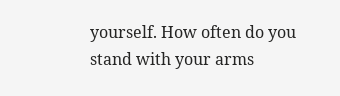yourself. How often do you stand with your arms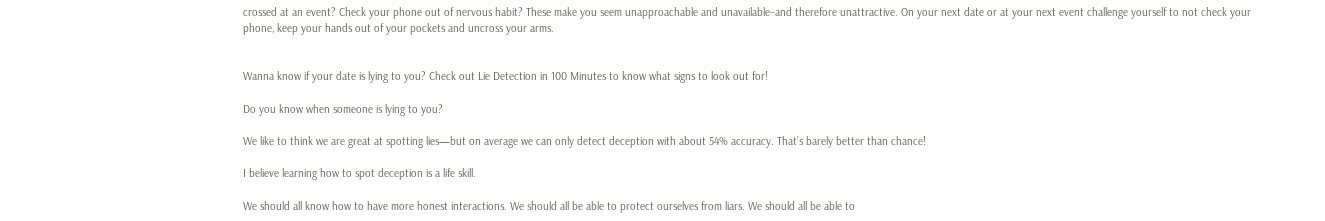crossed at an event? Check your phone out of nervous habit? These make you seem unapproachable and unavailable–and therefore unattractive. On your next date or at your next event challenge yourself to not check your phone, keep your hands out of your pockets and uncross your arms.


Wanna know if your date is lying to you? Check out Lie Detection in 100 Minutes to know what signs to look out for!

Do you know when someone is lying to you?

We like to think we are great at spotting lies—but on average we can only detect deception with about 54% accuracy. That’s barely better than chance!

I believe learning how to spot deception is a life skill.

We should all know how to have more honest interactions. We should all be able to protect ourselves from liars. We should all be able to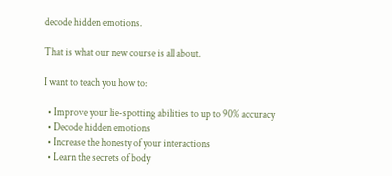decode hidden emotions.

That is what our new course is all about.

I want to teach you how to:

  • Improve your lie-spotting abilities to up to 90% accuracy
  • Decode hidden emotions
  • Increase the honesty of your interactions
  • Learn the secrets of body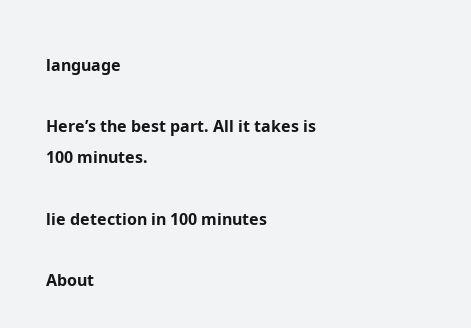language

Here’s the best part. All it takes is 100 minutes.

lie detection in 100 minutes

About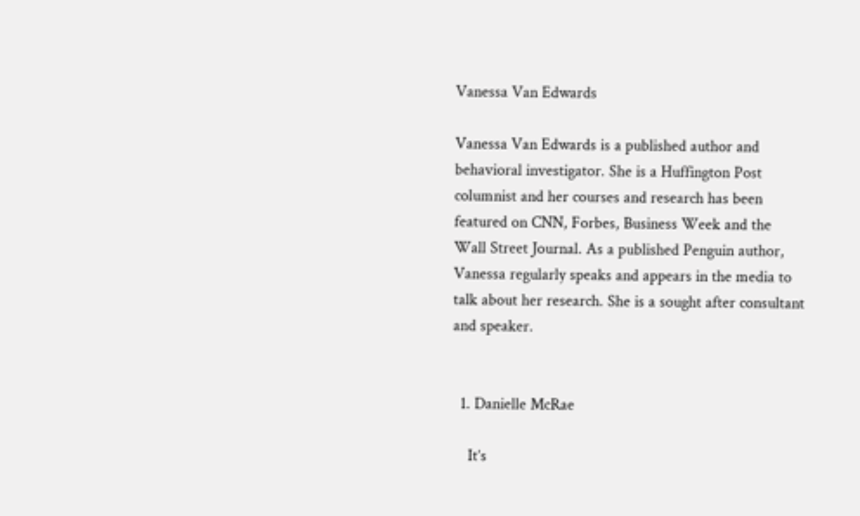Vanessa Van Edwards

Vanessa Van Edwards is a published author and behavioral investigator. She is a Huffington Post columnist and her courses and research has been featured on CNN, Forbes, Business Week and the Wall Street Journal. As a published Penguin author, Vanessa regularly speaks and appears in the media to talk about her research. She is a sought after consultant and speaker.


  1. Danielle McRae

    It’s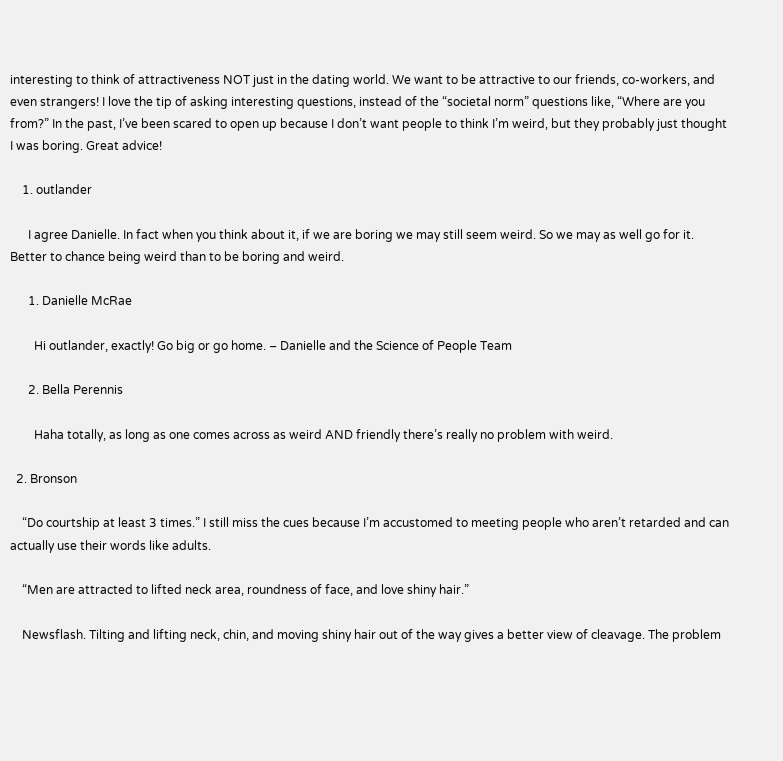interesting to think of attractiveness NOT just in the dating world. We want to be attractive to our friends, co-workers, and even strangers! I love the tip of asking interesting questions, instead of the “societal norm” questions like, “Where are you from?” In the past, I’ve been scared to open up because I don’t want people to think I’m weird, but they probably just thought I was boring. Great advice!

    1. outlander

      I agree Danielle. In fact when you think about it, if we are boring we may still seem weird. So we may as well go for it. Better to chance being weird than to be boring and weird.

      1. Danielle McRae

        Hi outlander, exactly! Go big or go home. – Danielle and the Science of People Team

      2. Bella Perennis

        Haha totally, as long as one comes across as weird AND friendly there’s really no problem with weird.

  2. Bronson

    “Do courtship at least 3 times.” I still miss the cues because I’m accustomed to meeting people who aren’t retarded and can actually use their words like adults.

    “Men are attracted to lifted neck area, roundness of face, and love shiny hair.”

    Newsflash. Tilting and lifting neck, chin, and moving shiny hair out of the way gives a better view of cleavage. The problem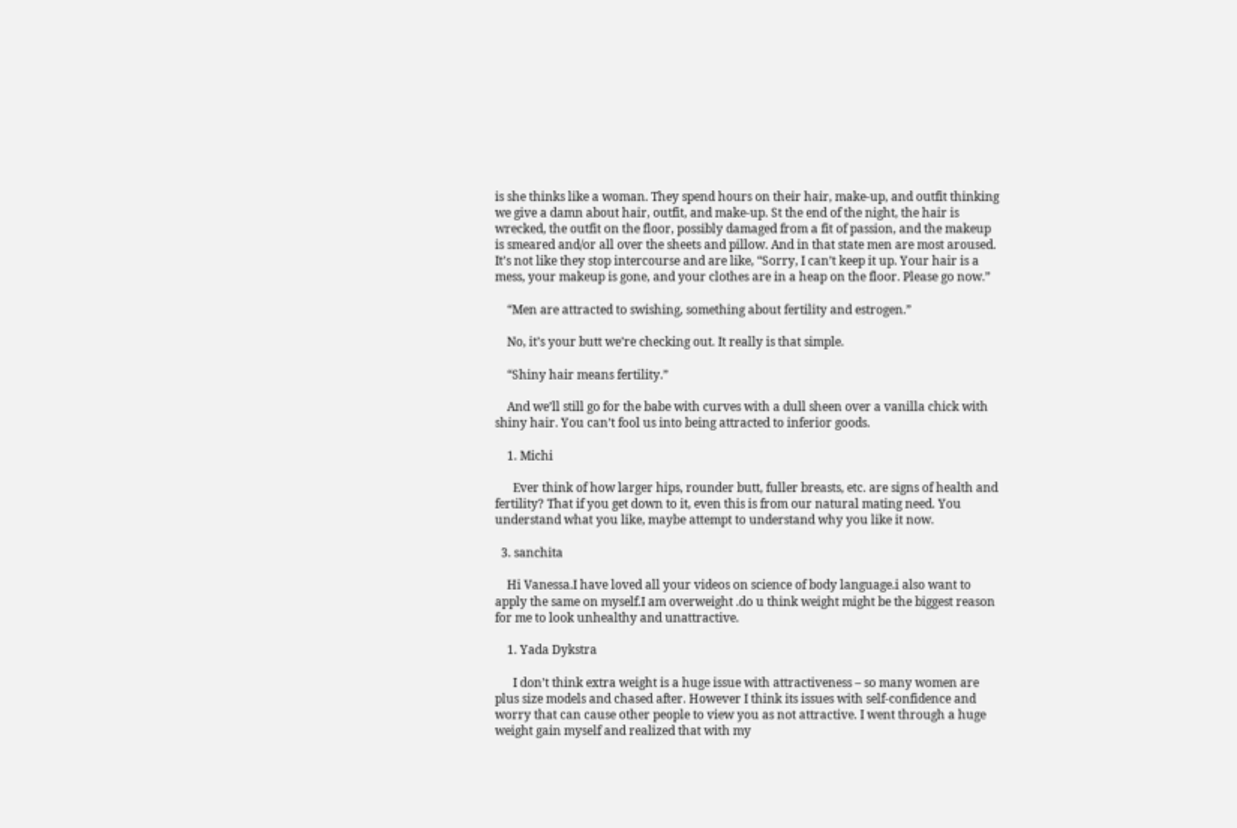is she thinks like a woman. They spend hours on their hair, make-up, and outfit thinking we give a damn about hair, outfit, and make-up. St the end of the night, the hair is wrecked, the outfit on the floor, possibly damaged from a fit of passion, and the makeup is smeared and/or all over the sheets and pillow. And in that state men are most aroused. It’s not like they stop intercourse and are like, “Sorry, I can’t keep it up. Your hair is a mess, your makeup is gone, and your clothes are in a heap on the floor. Please go now.”

    “Men are attracted to swishing, something about fertility and estrogen.”

    No, it’s your butt we’re checking out. It really is that simple.

    “Shiny hair means fertility.”

    And we’ll still go for the babe with curves with a dull sheen over a vanilla chick with shiny hair. You can’t fool us into being attracted to inferior goods.

    1. Michi

      Ever think of how larger hips, rounder butt, fuller breasts, etc. are signs of health and fertility? That if you get down to it, even this is from our natural mating need. You understand what you like, maybe attempt to understand why you like it now.

  3. sanchita

    Hi Vanessa.I have loved all your videos on science of body language.i also want to apply the same on myself.I am overweight .do u think weight might be the biggest reason for me to look unhealthy and unattractive.

    1. Yada Dykstra

      I don’t think extra weight is a huge issue with attractiveness – so many women are plus size models and chased after. However I think its issues with self-confidence and worry that can cause other people to view you as not attractive. I went through a huge weight gain myself and realized that with my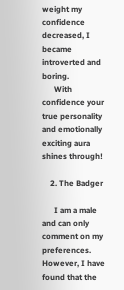weight my confidence decreased, I became introverted and boring.
      With confidence your true personality and emotionally exciting aura shines through!

    2. The Badger

      I am a male and can only comment on my preferences. However, I have found that the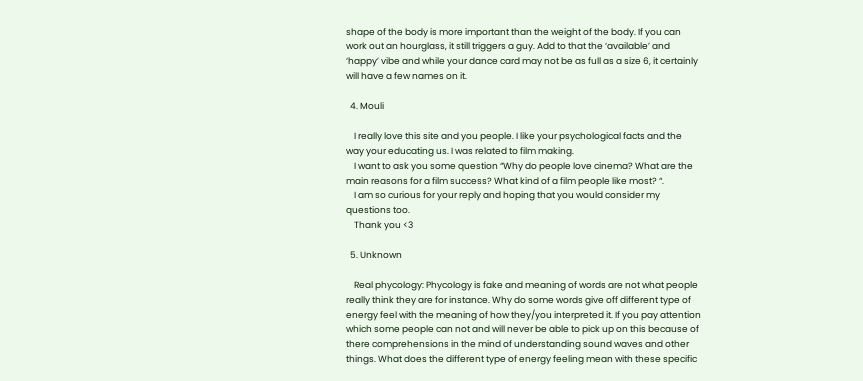shape of the body is more important than the weight of the body. If you can work out an hourglass, it still triggers a guy. Add to that the ‘available’ and ‘happy’ vibe and while your dance card may not be as full as a size 6, it certainly will have a few names on it.

  4. Mouli

    I really love this site and you people. I like your psychological facts and the way your educating us. I was related to film making.
    I want to ask you some question “Why do people love cinema? What are the main reasons for a film success? What kind of a film people like most? “.
    I am so curious for your reply and hoping that you would consider my questions too.
    Thank you <3

  5. Unknown

    Real phycology: Phycology is fake and meaning of words are not what people really think they are for instance. Why do some words give off different type of energy feel with the meaning of how they/you interpreted it. If you pay attention which some people can not and will never be able to pick up on this because of there comprehensions in the mind of understanding sound waves and other things. What does the different type of energy feeling mean with these specific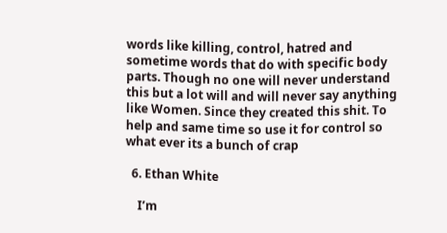words like killing, control, hatred and sometime words that do with specific body parts. Though no one will never understand this but a lot will and will never say anything like Women. Since they created this shit. To help and same time so use it for control so what ever its a bunch of crap

  6. Ethan White

    I’m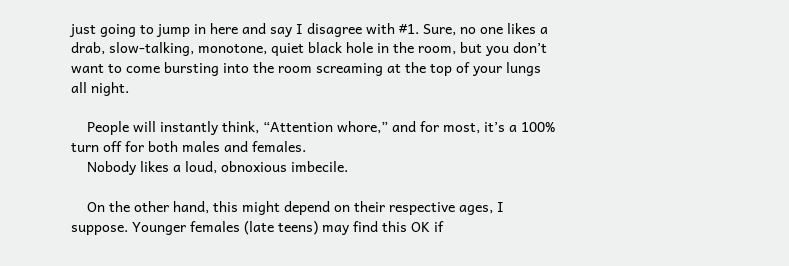just going to jump in here and say I disagree with #1. Sure, no one likes a drab, slow-talking, monotone, quiet black hole in the room, but you don’t want to come bursting into the room screaming at the top of your lungs all night.

    People will instantly think, “Attention whore,” and for most, it’s a 100% turn off for both males and females.
    Nobody likes a loud, obnoxious imbecile.

    On the other hand, this might depend on their respective ages, I suppose. Younger females (late teens) may find this OK if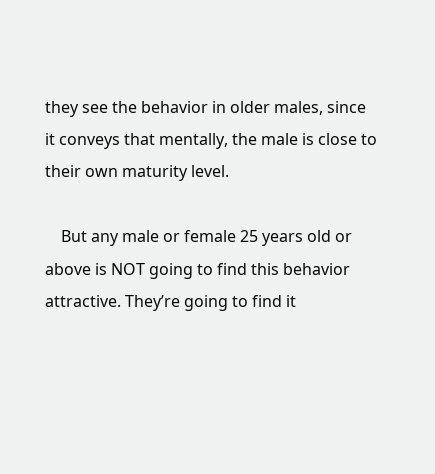they see the behavior in older males, since it conveys that mentally, the male is close to their own maturity level.

    But any male or female 25 years old or above is NOT going to find this behavior attractive. They’re going to find it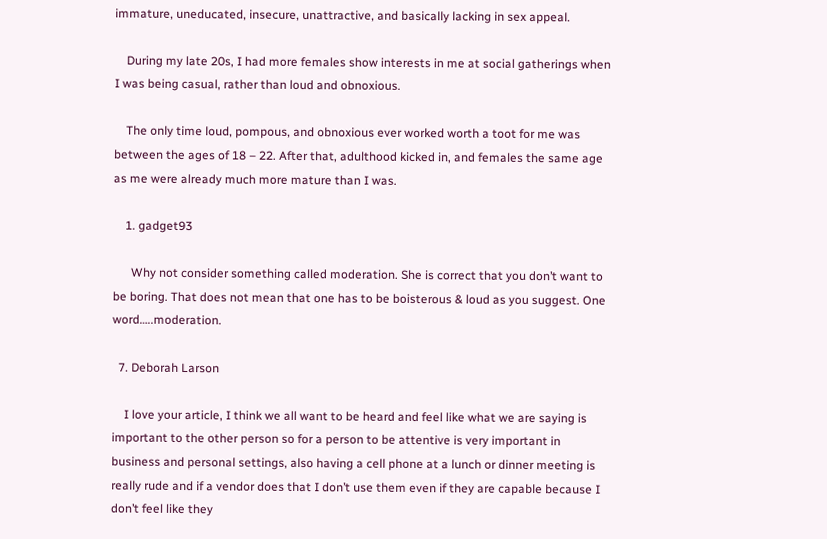immature, uneducated, insecure, unattractive, and basically lacking in sex appeal.

    During my late 20s, I had more females show interests in me at social gatherings when I was being casual, rather than loud and obnoxious.

    The only time loud, pompous, and obnoxious ever worked worth a toot for me was between the ages of 18 – 22. After that, adulthood kicked in, and females the same age as me were already much more mature than I was.

    1. gadget93

      Why not consider something called moderation. She is correct that you don’t want to be boring. That does not mean that one has to be boisterous & loud as you suggest. One word…..moderation.

  7. Deborah Larson

    I love your article, I think we all want to be heard and feel like what we are saying is important to the other person so for a person to be attentive is very important in business and personal settings, also having a cell phone at a lunch or dinner meeting is really rude and if a vendor does that I don’t use them even if they are capable because I don’t feel like they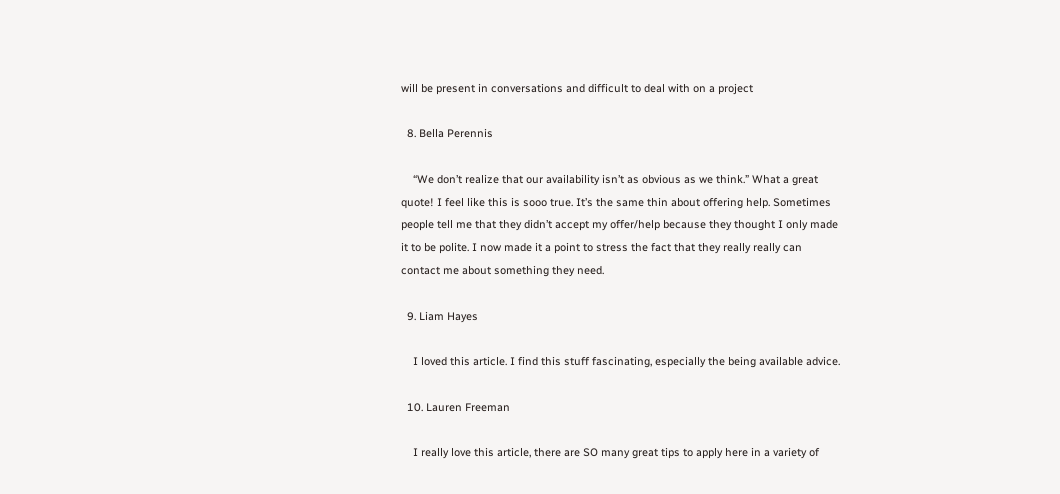will be present in conversations and difficult to deal with on a project

  8. Bella Perennis

    “We don’t realize that our availability isn’t as obvious as we think.” What a great quote! I feel like this is sooo true. It’s the same thin about offering help. Sometimes people tell me that they didn’t accept my offer/help because they thought I only made it to be polite. I now made it a point to stress the fact that they really really can contact me about something they need.

  9. Liam Hayes

    I loved this article. I find this stuff fascinating, especially the being available advice.

  10. Lauren Freeman

    I really love this article, there are SO many great tips to apply here in a variety of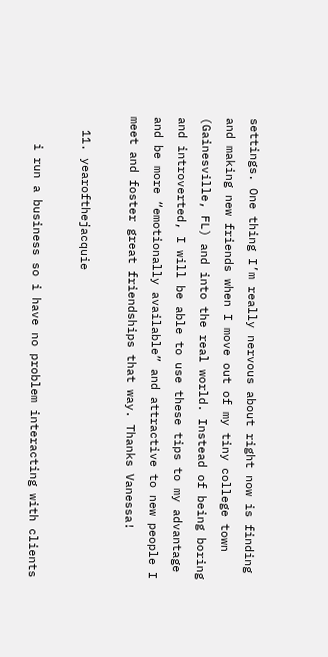settings. One thing I’m really nervous about right now is finding and making new friends when I move out of my tiny college town (Gainesville, FL) and into the real world. Instead of being boring and introverted, I will be able to use these tips to my advantage and be more “emotionally available” and attractive to new people I meet and foster great friendships that way. Thanks Vanessa!

  11. yearofthejacquie

    i run a business so i have no problem interacting with clients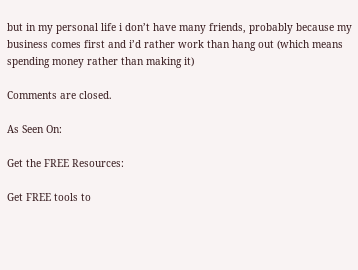but in my personal life i don’t have many friends, probably because my business comes first and i’d rather work than hang out (which means spending money rather than making it)

Comments are closed.

As Seen On:

Get the FREE Resources:

Get FREE tools to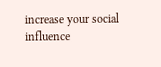increase your social influence